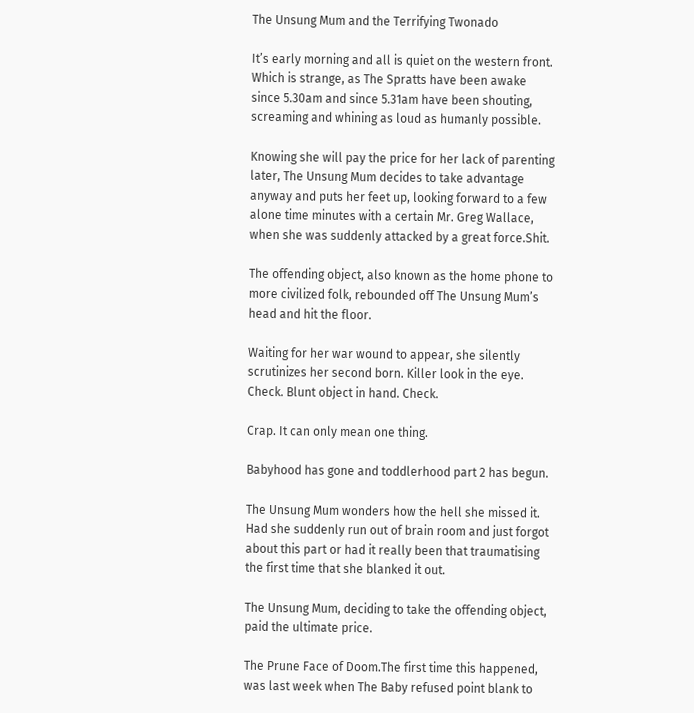The Unsung Mum and the Terrifying Twonado

It’s early morning and all is quiet on the western front. Which is strange, as The Spratts have been awake since 5.30am and since 5.31am have been shouting, screaming and whining as loud as humanly possible.

Knowing she will pay the price for her lack of parenting later, The Unsung Mum decides to take advantage anyway and puts her feet up, looking forward to a few alone time minutes with a certain Mr. Greg Wallace, when she was suddenly attacked by a great force.Shit.

The offending object, also known as the home phone to more civilized folk, rebounded off The Unsung Mum’s head and hit the floor.

Waiting for her war wound to appear, she silently scrutinizes her second born. Killer look in the eye. Check. Blunt object in hand. Check.

Crap. It can only mean one thing.

Babyhood has gone and toddlerhood part 2 has begun.

The Unsung Mum wonders how the hell she missed it. Had she suddenly run out of brain room and just forgot about this part or had it really been that traumatising the first time that she blanked it out.

The Unsung Mum, deciding to take the offending object, paid the ultimate price.

The Prune Face of Doom.The first time this happened, was last week when The Baby refused point blank to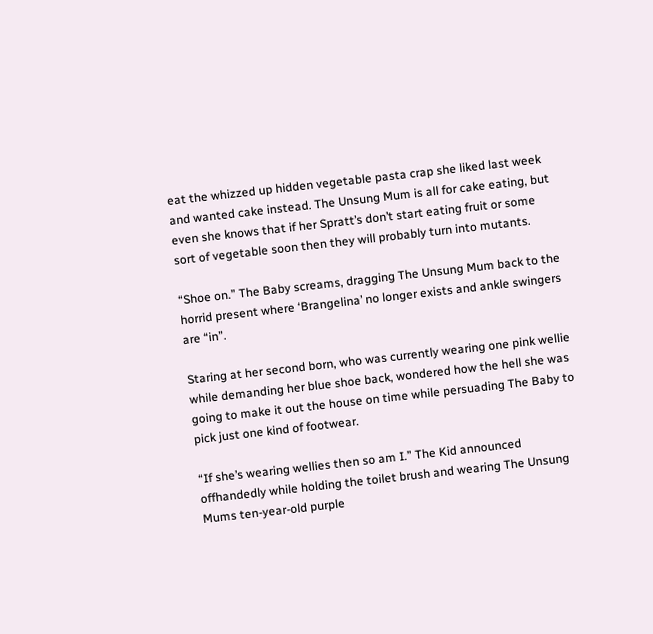eat the whizzed up hidden vegetable pasta crap she liked last week and wanted cake instead. The Unsung Mum is all for cake eating, but even she knows that if her Spratt’s don’t start eating fruit or some sort of vegetable soon then they will probably turn into mutants.

“Shoe on.” The Baby screams, dragging The Unsung Mum back to the horrid present where ‘Brangelina’ no longer exists and ankle swingers are “in”.

Staring at her second born, who was currently wearing one pink wellie while demanding her blue shoe back, wondered how the hell she was going to make it out the house on time while persuading The Baby to pick just one kind of footwear.

“If she’s wearing wellies then so am I.” The Kid announced offhandedly while holding the toilet brush and wearing The Unsung Mums ten-year-old purple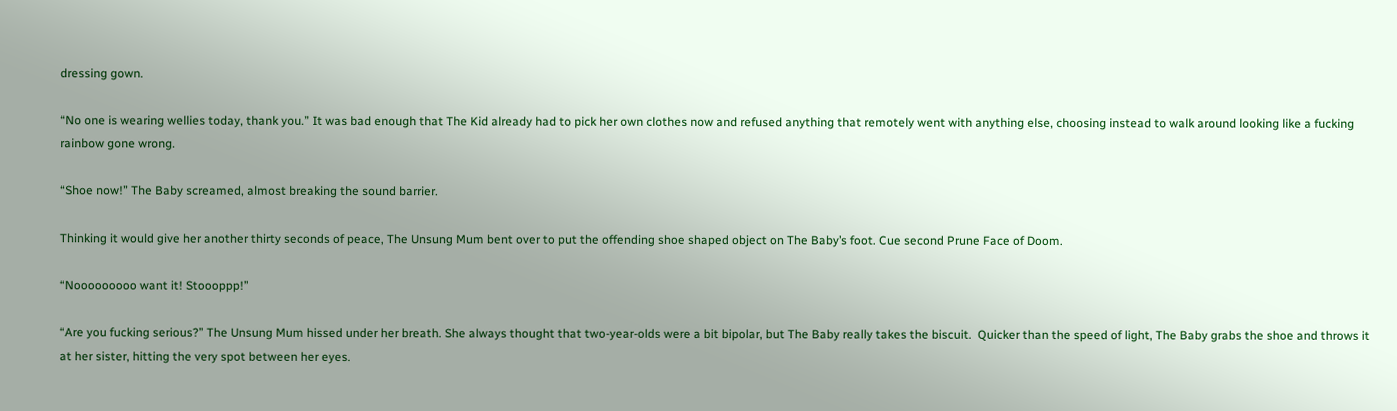dressing gown.

“No one is wearing wellies today, thank you.” It was bad enough that The Kid already had to pick her own clothes now and refused anything that remotely went with anything else, choosing instead to walk around looking like a fucking rainbow gone wrong.

“Shoe now!” The Baby screamed, almost breaking the sound barrier.

Thinking it would give her another thirty seconds of peace, The Unsung Mum bent over to put the offending shoe shaped object on The Baby’s foot. Cue second Prune Face of Doom.

“Nooooooooo want it! Stoooppp!”

“Are you fucking serious?” The Unsung Mum hissed under her breath. She always thought that two-year-olds were a bit bipolar, but The Baby really takes the biscuit.  Quicker than the speed of light, The Baby grabs the shoe and throws it at her sister, hitting the very spot between her eyes.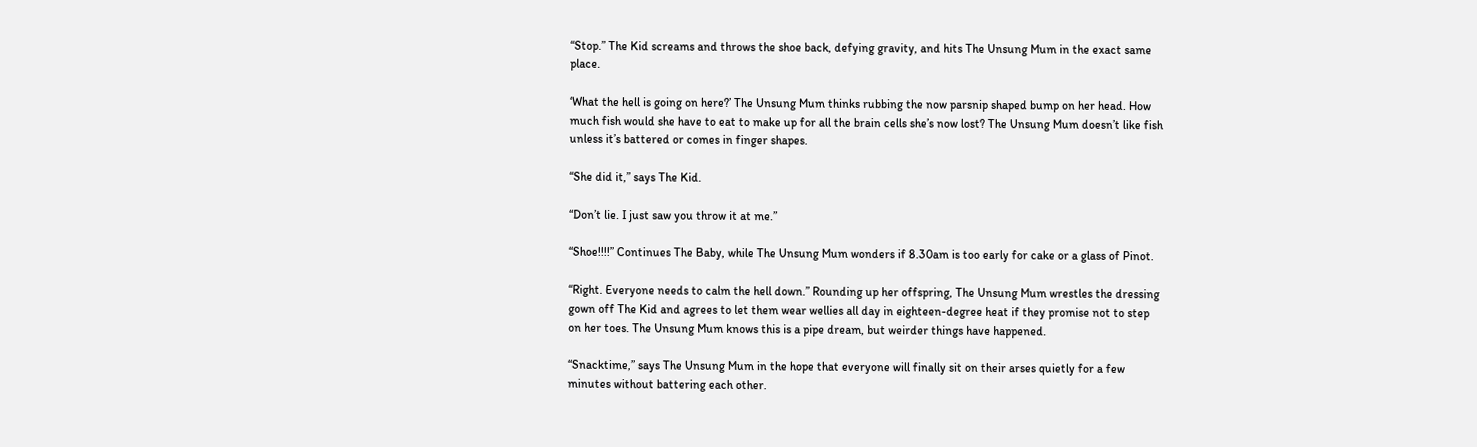“Stop.” The Kid screams and throws the shoe back, defying gravity, and hits The Unsung Mum in the exact same place.

‘What the hell is going on here?’ The Unsung Mum thinks rubbing the now parsnip shaped bump on her head. How much fish would she have to eat to make up for all the brain cells she’s now lost? The Unsung Mum doesn’t like fish unless it’s battered or comes in finger shapes.

“She did it,” says The Kid.

“Don’t lie. I just saw you throw it at me.”

“Shoe!!!!” Continues The Baby, while The Unsung Mum wonders if 8.30am is too early for cake or a glass of Pinot.

“Right. Everyone needs to calm the hell down.” Rounding up her offspring, The Unsung Mum wrestles the dressing gown off The Kid and agrees to let them wear wellies all day in eighteen-degree heat if they promise not to step on her toes. The Unsung Mum knows this is a pipe dream, but weirder things have happened.

“Snacktime,” says The Unsung Mum in the hope that everyone will finally sit on their arses quietly for a few minutes without battering each other.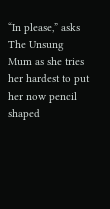“In please,” asks The Unsung Mum as she tries her hardest to put her now pencil shaped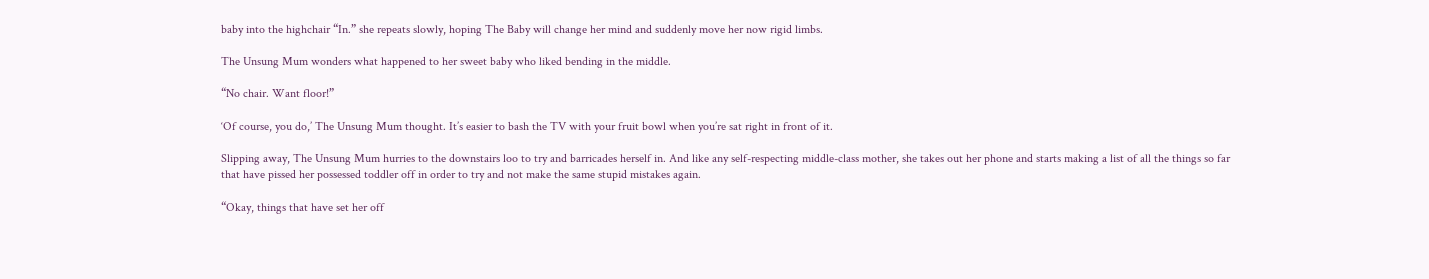baby into the highchair “In.” she repeats slowly, hoping The Baby will change her mind and suddenly move her now rigid limbs.

The Unsung Mum wonders what happened to her sweet baby who liked bending in the middle.

“No chair. Want floor!”

‘Of course, you do,’ The Unsung Mum thought. It’s easier to bash the TV with your fruit bowl when you’re sat right in front of it.

Slipping away, The Unsung Mum hurries to the downstairs loo to try and barricades herself in. And like any self-respecting middle-class mother, she takes out her phone and starts making a list of all the things so far that have pissed her possessed toddler off in order to try and not make the same stupid mistakes again.

“Okay, things that have set her off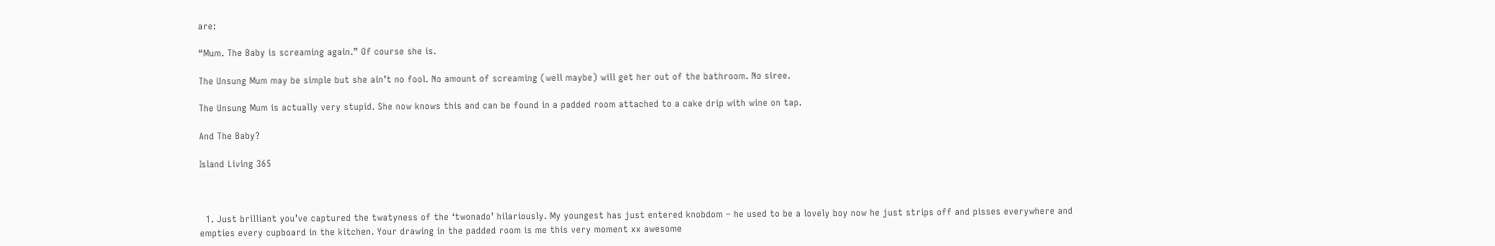are:

“Mum. The Baby is screaming again.” Of course she is.

The Unsung Mum may be simple but she ain’t no fool. No amount of screaming (well maybe) will get her out of the bathroom. No siree.

The Unsung Mum is actually very stupid. She now knows this and can be found in a padded room attached to a cake drip with wine on tap.

And The Baby?

Island Living 365



  1. Just brilliant you’ve captured the twatyness of the ‘twonado’ hilariously. My youngest has just entered knobdom – he used to be a lovely boy now he just strips off and pisses everywhere and empties every cupboard in the kitchen. Your drawing in the padded room is me this very moment xx awesome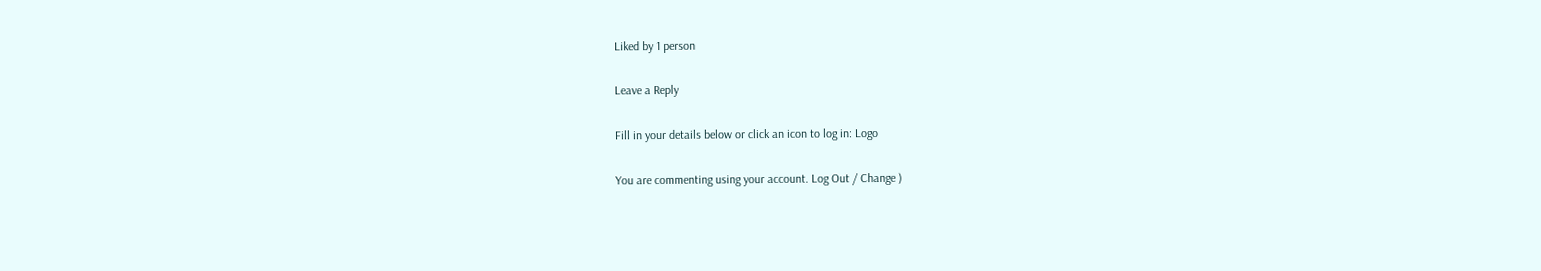Liked by 1 person

Leave a Reply

Fill in your details below or click an icon to log in: Logo

You are commenting using your account. Log Out / Change )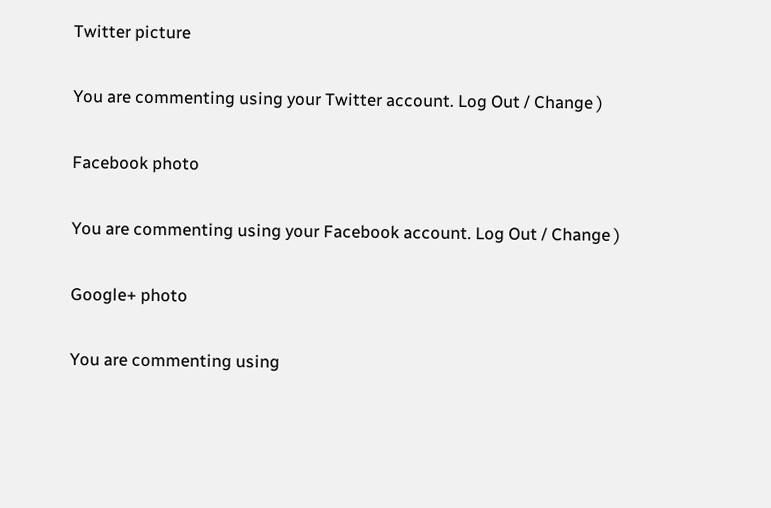Twitter picture

You are commenting using your Twitter account. Log Out / Change )

Facebook photo

You are commenting using your Facebook account. Log Out / Change )

Google+ photo

You are commenting using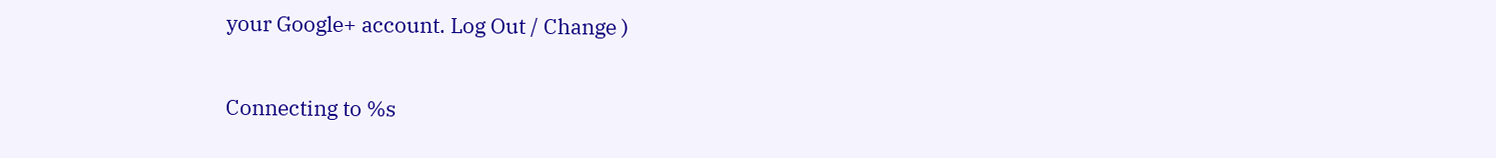your Google+ account. Log Out / Change )

Connecting to %s